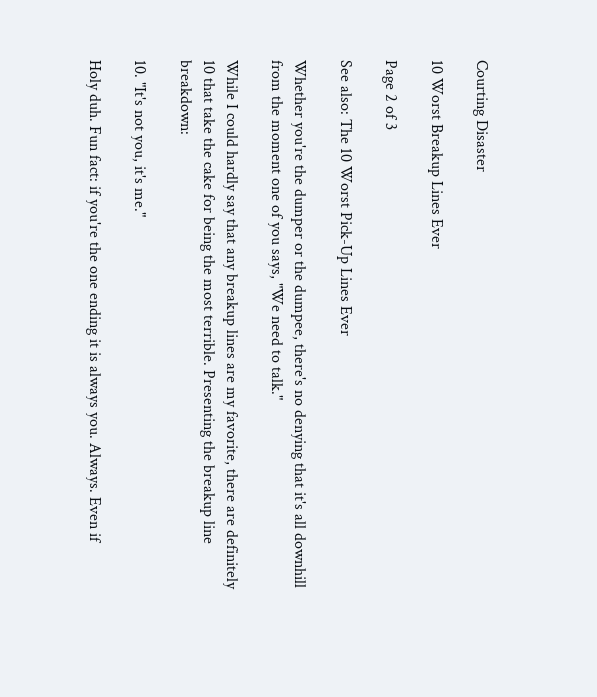Courting Disaster

10 Worst Breakup Lines Ever

Page 2 of 3

See also: The 10 Worst Pick-Up Lines Ever

Whether you're the dumper or the dumpee, there's no denying that it's all downhill from the moment one of you says, "We need to talk."

While I could hardly say that any breakup lines are my favorite, there are definitely 10 that take the cake for being the most terrible. Presenting the breakup line breakdown:

10. "It's not you, it's me."

Holy duh. Fun fact: if you're the one ending it is always you. Always. Even if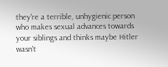they're a terrible, unhygienic person who makes sexual advances towards your siblings and thinks maybe Hitler wasn't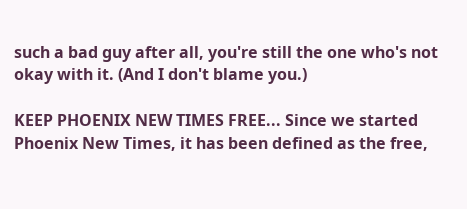such a bad guy after all, you're still the one who's not okay with it. (And I don't blame you.)

KEEP PHOENIX NEW TIMES FREE... Since we started Phoenix New Times, it has been defined as the free,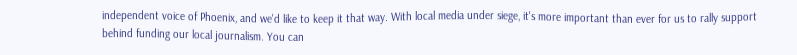independent voice of Phoenix, and we'd like to keep it that way. With local media under siege, it's more important than ever for us to rally support behind funding our local journalism. You can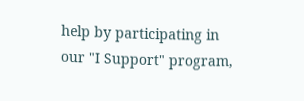help by participating in our "I Support" program,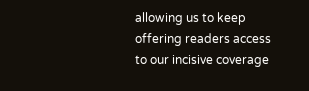allowing us to keep offering readers access to our incisive coverage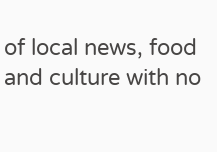of local news, food and culture with no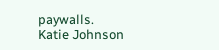paywalls.
Katie Johnson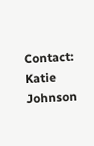Contact: Katie Johnson